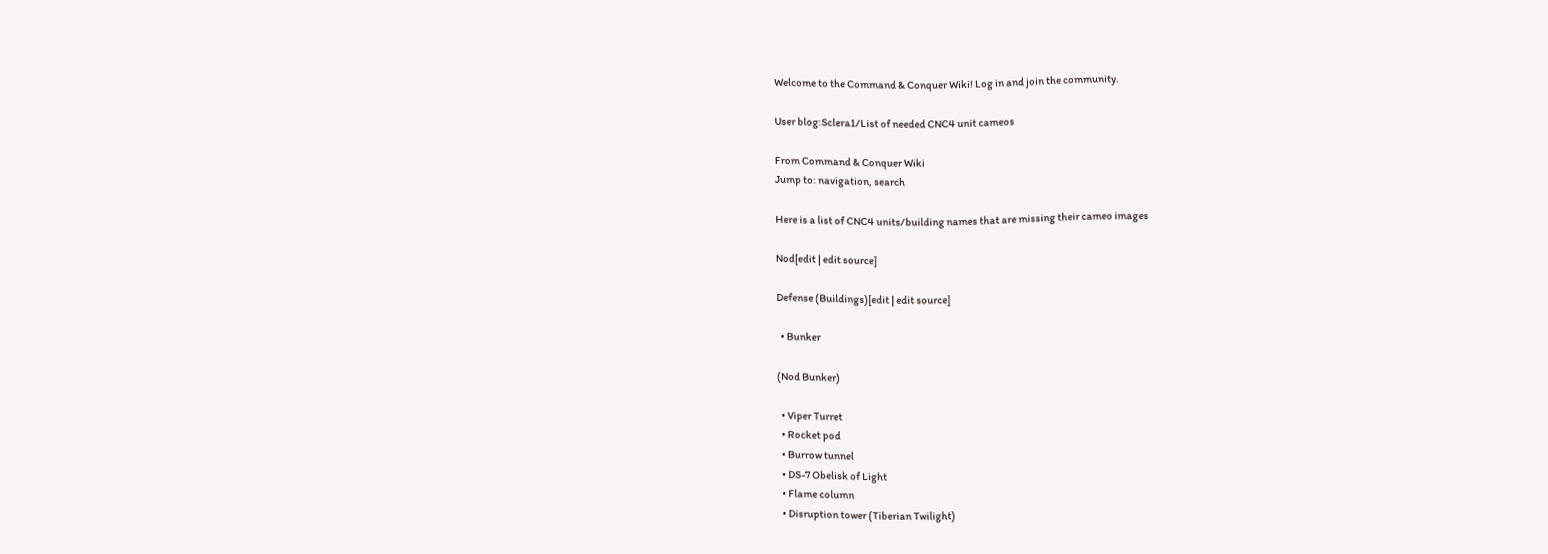Welcome to the Command & Conquer Wiki! Log in and join the community.

User blog:Sclera1/List of needed CNC4 unit cameos

From Command & Conquer Wiki
Jump to: navigation, search

Here is a list of CNC4 units/building names that are missing their cameo images

Nod[edit | edit source]

Defense (Buildings)[edit | edit source]

  • Bunker

(Nod Bunker)

  • Viper Turret
  • Rocket pod
  • Burrow tunnel
  • DS-7 Obelisk of Light
  • Flame column
  • Disruption tower (Tiberian Twilight)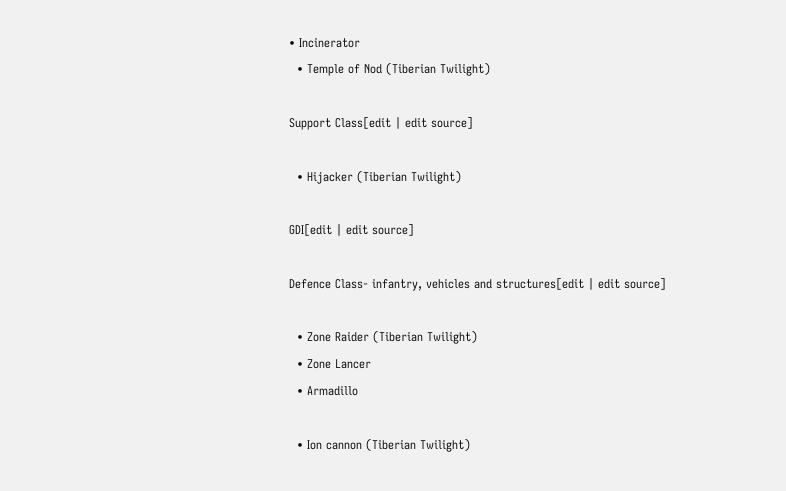• Incinerator
  • Temple of Nod (Tiberian Twilight)

Support Class[edit | edit source]

  • Hijacker (Tiberian Twilight)

GDI[edit | edit source]

Defence Class- infantry, vehicles and structures[edit | edit source]

  • Zone Raider (Tiberian Twilight)
  • Zone Lancer
  • Armadillo

  • Ion cannon (Tiberian Twilight)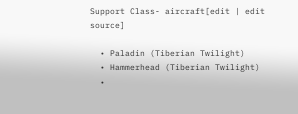Support Class- aircraft[edit | edit source]

  • Paladin (Tiberian Twilight)
  • Hammerhead (Tiberian Twilight)
  •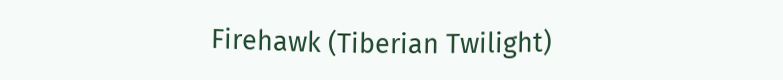Firehawk (Tiberian Twilight)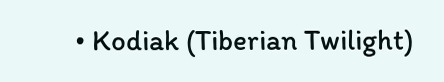• Kodiak (Tiberian Twilight)